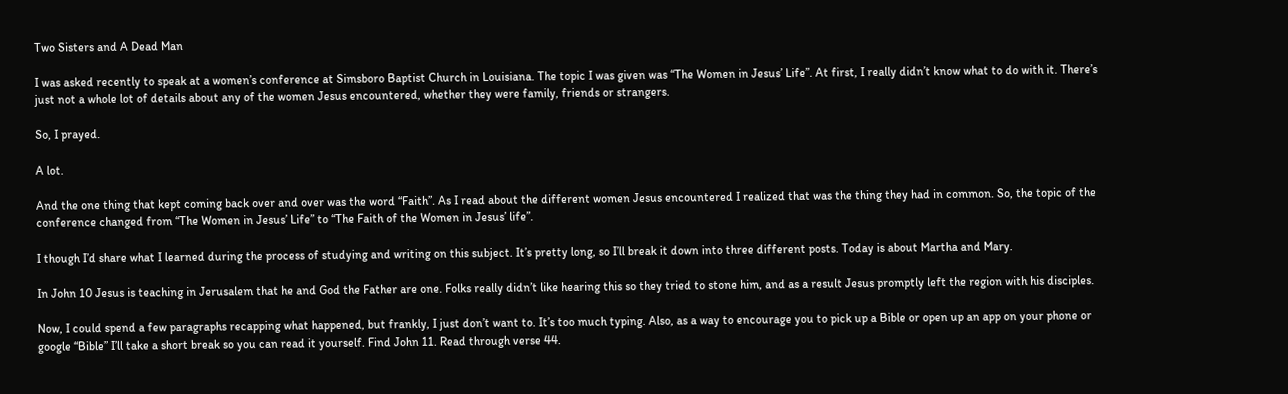Two Sisters and A Dead Man

I was asked recently to speak at a women’s conference at Simsboro Baptist Church in Louisiana. The topic I was given was “The Women in Jesus’ Life”. At first, I really didn’t know what to do with it. There’s just not a whole lot of details about any of the women Jesus encountered, whether they were family, friends or strangers.

So, I prayed.

A lot.

And the one thing that kept coming back over and over was the word “Faith”. As I read about the different women Jesus encountered I realized that was the thing they had in common. So, the topic of the conference changed from “The Women in Jesus’ Life” to “The Faith of the Women in Jesus’ life”.

I though I’d share what I learned during the process of studying and writing on this subject. It’s pretty long, so I’ll break it down into three different posts. Today is about Martha and Mary.

In John 10 Jesus is teaching in Jerusalem that he and God the Father are one. Folks really didn’t like hearing this so they tried to stone him, and as a result Jesus promptly left the region with his disciples.

Now, I could spend a few paragraphs recapping what happened, but frankly, I just don’t want to. It’s too much typing. Also, as a way to encourage you to pick up a Bible or open up an app on your phone or google “Bible” I’ll take a short break so you can read it yourself. Find John 11. Read through verse 44.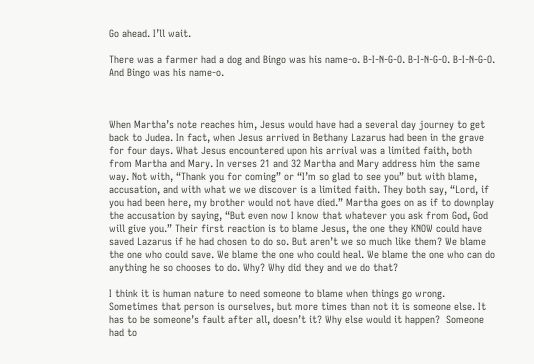Go ahead. I’ll wait.

There was a farmer had a dog and Bingo was his name-o. B-I-N-G-O. B-I-N-G-O. B-I-N-G-O. And Bingo was his name-o.



When Martha’s note reaches him, Jesus would have had a several day journey to get back to Judea. In fact, when Jesus arrived in Bethany Lazarus had been in the grave for four days. What Jesus encountered upon his arrival was a limited faith, both from Martha and Mary. In verses 21 and 32 Martha and Mary address him the same way. Not with, “Thank you for coming” or “I’m so glad to see you” but with blame, accusation, and with what we we discover is a limited faith. They both say, “Lord, if you had been here, my brother would not have died.” Martha goes on as if to downplay the accusation by saying, “But even now I know that whatever you ask from God, God will give you.” Their first reaction is to blame Jesus, the one they KNOW could have saved Lazarus if he had chosen to do so. But aren’t we so much like them? We blame the one who could save. We blame the one who could heal. We blame the one who can do anything he so chooses to do. Why? Why did they and we do that?

I think it is human nature to need someone to blame when things go wrong. Sometimes that person is ourselves, but more times than not it is someone else. It has to be someone’s fault after all, doesn’t it? Why else would it happen?  Someone had to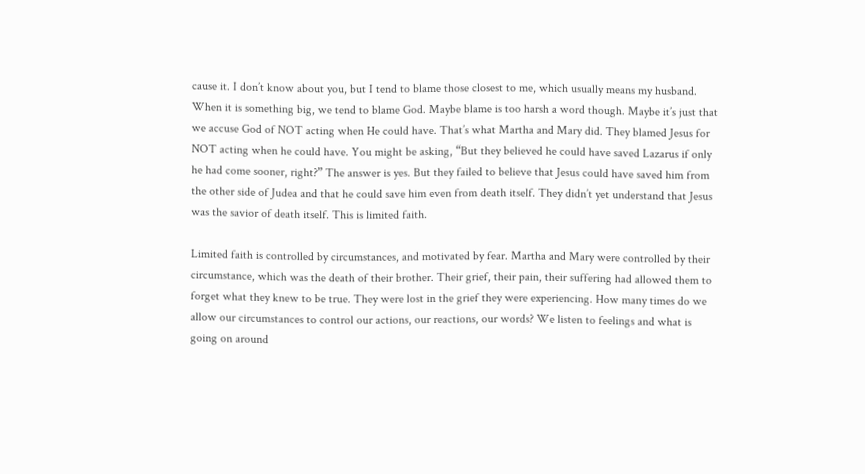cause it. I don’t know about you, but I tend to blame those closest to me, which usually means my husband. When it is something big, we tend to blame God. Maybe blame is too harsh a word though. Maybe it’s just that we accuse God of NOT acting when He could have. That’s what Martha and Mary did. They blamed Jesus for NOT acting when he could have. You might be asking, “But they believed he could have saved Lazarus if only he had come sooner, right?” The answer is yes. But they failed to believe that Jesus could have saved him from the other side of Judea and that he could save him even from death itself. They didn’t yet understand that Jesus was the savior of death itself. This is limited faith.

Limited faith is controlled by circumstances, and motivated by fear. Martha and Mary were controlled by their circumstance, which was the death of their brother. Their grief, their pain, their suffering had allowed them to forget what they knew to be true. They were lost in the grief they were experiencing. How many times do we allow our circumstances to control our actions, our reactions, our words? We listen to feelings and what is going on around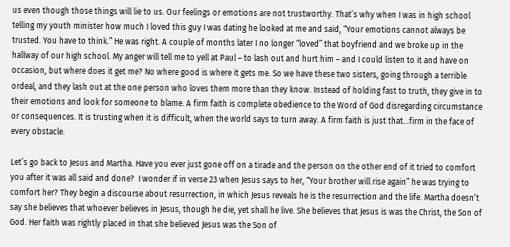us even though those things will lie to us. Our feelings or emotions are not trustworthy. That’s why when I was in high school telling my youth minister how much I loved this guy I was dating he looked at me and said, “Your emotions cannot always be trusted. You have to think.” He was right. A couple of months later I no longer “loved” that boyfriend and we broke up in the hallway of our high school. My anger will tell me to yell at Paul – to lash out and hurt him – and I could listen to it and have on occasion, but where does it get me? No where good is where it gets me. So we have these two sisters, going through a terrible ordeal, and they lash out at the one person who loves them more than they know. Instead of holding fast to truth, they give in to their emotions and look for someone to blame. A firm faith is complete obedience to the Word of God disregarding circumstance or consequences. It is trusting when it is difficult, when the world says to turn away. A firm faith is just that…firm in the face of every obstacle.

Let’s go back to Jesus and Martha. Have you ever just gone off on a tirade and the person on the other end of it tried to comfort you after it was all said and done?  I wonder if in verse 23 when Jesus says to her, “Your brother will rise again” he was trying to comfort her? They begin a discourse about resurrection, in which Jesus reveals he is the resurrection and the life. Martha doesn’t say she believes that whoever believes in Jesus, though he die, yet shall he live. She believes that Jesus is was the Christ, the Son of God. Her faith was rightly placed in that she believed Jesus was the Son of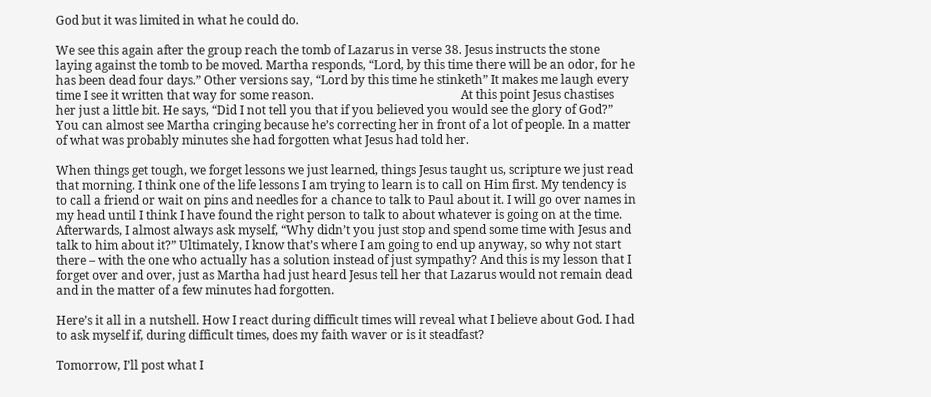God but it was limited in what he could do.

We see this again after the group reach the tomb of Lazarus in verse 38. Jesus instructs the stone laying against the tomb to be moved. Martha responds, “Lord, by this time there will be an odor, for he has been dead four days.” Other versions say, “Lord by this time he stinketh” It makes me laugh every time I see it written that way for some reason.                                                 At this point Jesus chastises her just a little bit. He says, “Did I not tell you that if you believed you would see the glory of God?” You can almost see Martha cringing because he’s correcting her in front of a lot of people. In a matter of what was probably minutes she had forgotten what Jesus had told her.

When things get tough, we forget lessons we just learned, things Jesus taught us, scripture we just read that morning. I think one of the life lessons I am trying to learn is to call on Him first. My tendency is to call a friend or wait on pins and needles for a chance to talk to Paul about it. I will go over names in my head until I think I have found the right person to talk to about whatever is going on at the time. Afterwards, I almost always ask myself, “Why didn’t you just stop and spend some time with Jesus and talk to him about it?” Ultimately, I know that’s where I am going to end up anyway, so why not start there – with the one who actually has a solution instead of just sympathy? And this is my lesson that I forget over and over, just as Martha had just heard Jesus tell her that Lazarus would not remain dead and in the matter of a few minutes had forgotten.

Here’s it all in a nutshell. How I react during difficult times will reveal what I believe about God. I had to ask myself if, during difficult times, does my faith waver or is it steadfast?

Tomorrow, I’ll post what I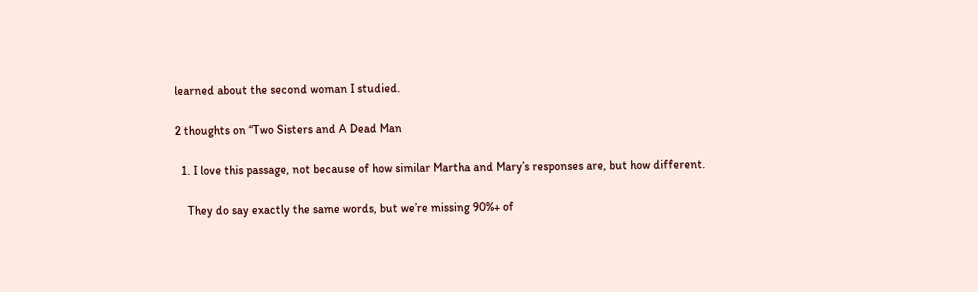learned about the second woman I studied.

2 thoughts on “Two Sisters and A Dead Man

  1. I love this passage, not because of how similar Martha and Mary’s responses are, but how different.

    They do say exactly the same words, but we’re missing 90%+ of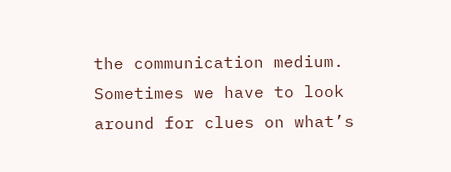the communication medium. Sometimes we have to look around for clues on what’s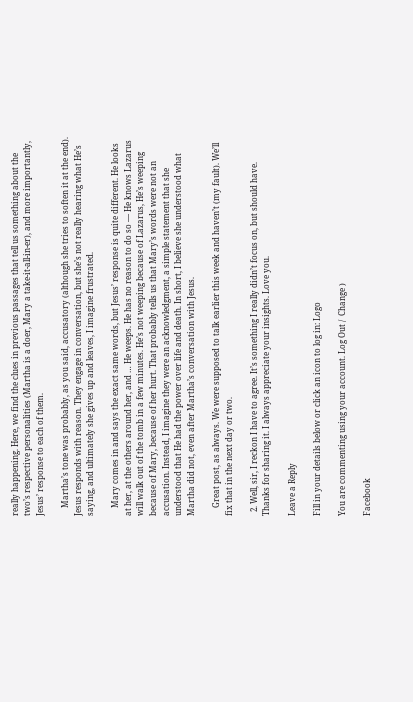really happening. Here, we find the clues in previous passages that tell us something about the two’s respective personalities (Martha is a doer, Mary a take-it-all-in-er), and more importantly, Jesus’ response to each of them.

    Martha’s tone was probably, as you said, accusatory (although she tries to soften it at the end). Jesus responds with reason. They engage in conversation, but she’s not really hearing what He’s saying, and ultimately she gives up and leaves, I imagine frustrated.

    Mary comes in and says the exact same words, but Jesus’ response is quite different. He looks at her, at the others around her, and … He weeps. He has no reason to do so — He knows Lazarus will walk out of the tomb in a few minutes. He’s not weeping because of Lazarus, He’s weeping because of Mary, because of her hurt. That probably tells us that Mary’s words were not an accusation. Instead, I imagine they were an acknowledgment, a simple statement that she understood that He had the power over life and death. In short, I believe she understood what Martha did not, even after Martha’s conversation with Jesus.

    Great post, as always. We were supposed to talk earlier this week and haven’t (my fault). We’ll fix that in the next day or two.

  2. Well, sir, I reckon I have to agree. It’s something I really didn’t focus on, but should have. Thanks for sharing it. I always appreciate your insights. Love you.

Leave a Reply

Fill in your details below or click an icon to log in: Logo

You are commenting using your account. Log Out /  Change )

Facebook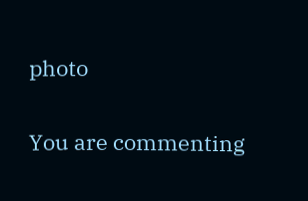photo

You are commenting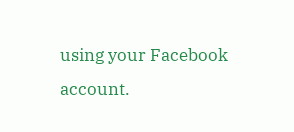using your Facebook account.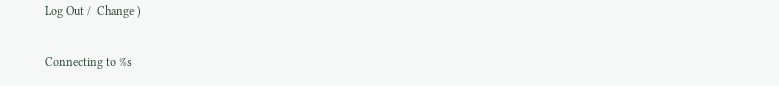Log Out /  Change )

Connecting to %s